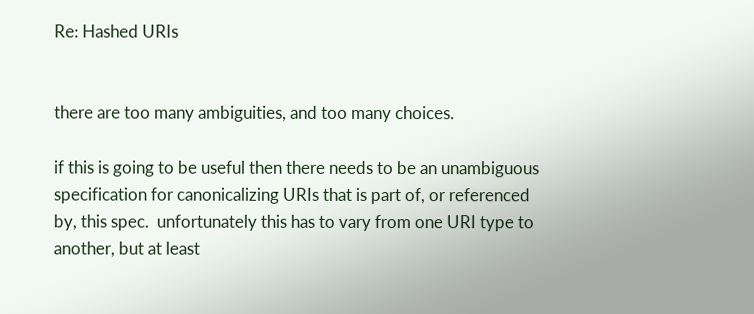Re: Hashed URIs


there are too many ambiguities, and too many choices.

if this is going to be useful then there needs to be an unambiguous
specification for canonicalizing URIs that is part of, or referenced
by, this spec.  unfortunately this has to vary from one URI type to
another, but at least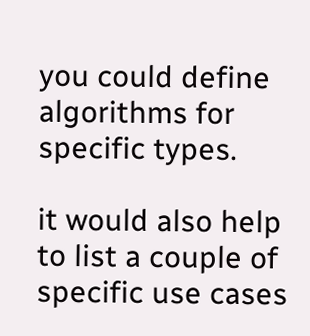you could define algorithms for specific types.

it would also help to list a couple of specific use cases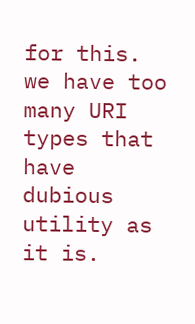for this.
we have too many URI types that have dubious utility as it is.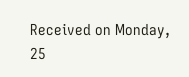Received on Monday, 25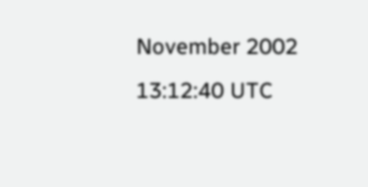November 2002 13:12:40 UTC